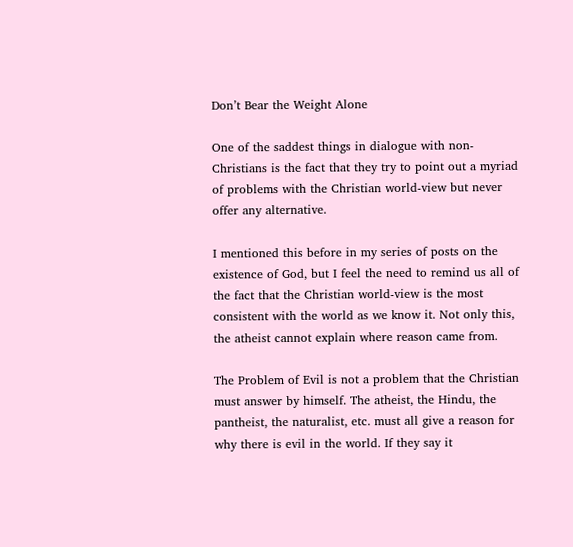Don’t Bear the Weight Alone

One of the saddest things in dialogue with non-Christians is the fact that they try to point out a myriad of problems with the Christian world-view but never offer any alternative.

I mentioned this before in my series of posts on the existence of God, but I feel the need to remind us all of the fact that the Christian world-view is the most consistent with the world as we know it. Not only this, the atheist cannot explain where reason came from.

The Problem of Evil is not a problem that the Christian must answer by himself. The atheist, the Hindu, the pantheist, the naturalist, etc. must all give a reason for why there is evil in the world. If they say it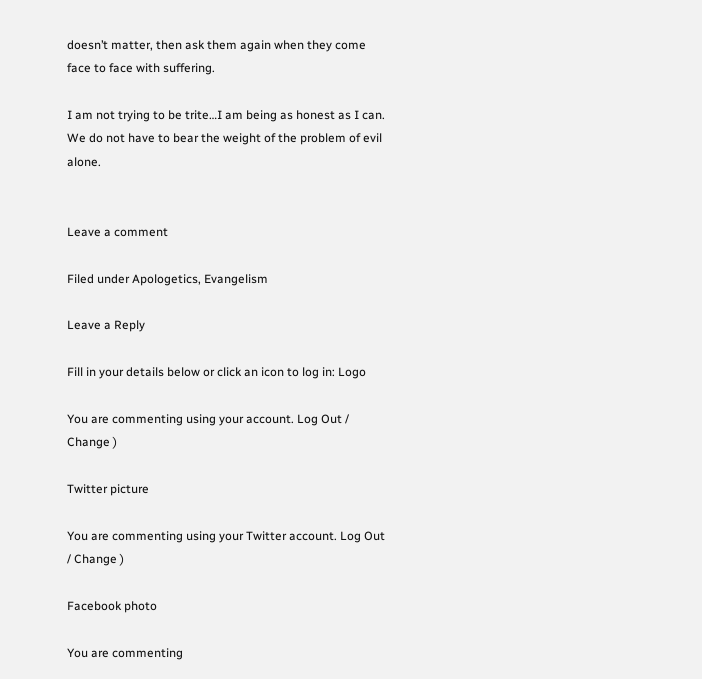doesn’t matter, then ask them again when they come face to face with suffering.

I am not trying to be trite…I am being as honest as I can. We do not have to bear the weight of the problem of evil alone.


Leave a comment

Filed under Apologetics, Evangelism

Leave a Reply

Fill in your details below or click an icon to log in: Logo

You are commenting using your account. Log Out / Change )

Twitter picture

You are commenting using your Twitter account. Log Out / Change )

Facebook photo

You are commenting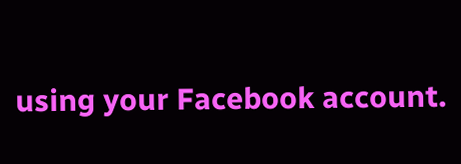using your Facebook account.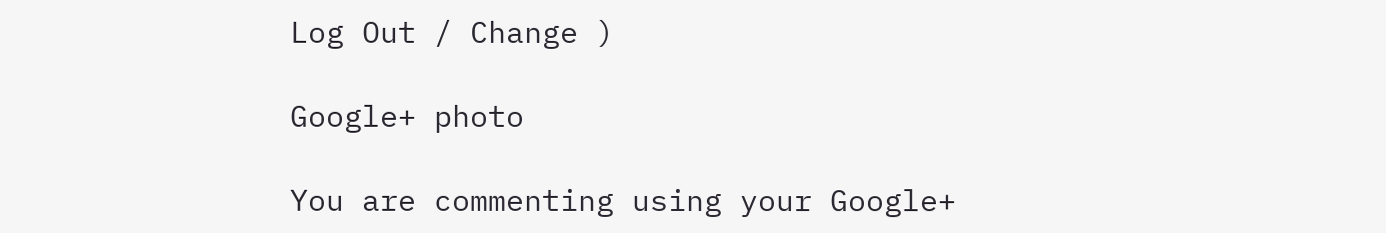Log Out / Change )

Google+ photo

You are commenting using your Google+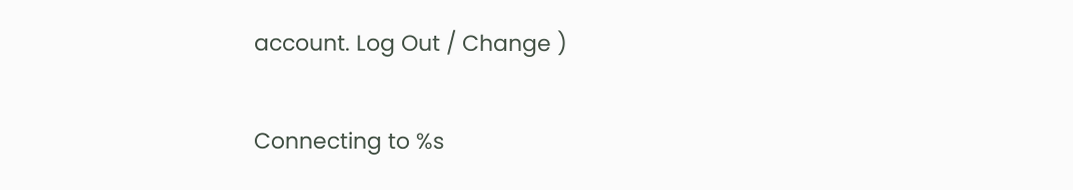account. Log Out / Change )

Connecting to %s